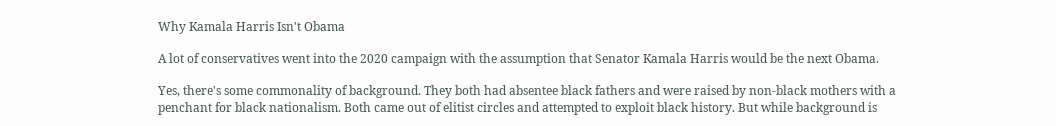Why Kamala Harris Isn't Obama

A lot of conservatives went into the 2020 campaign with the assumption that Senator Kamala Harris would be the next Obama.

Yes, there's some commonality of background. They both had absentee black fathers and were raised by non-black mothers with a penchant for black nationalism. Both came out of elitist circles and attempted to exploit black history. But while background is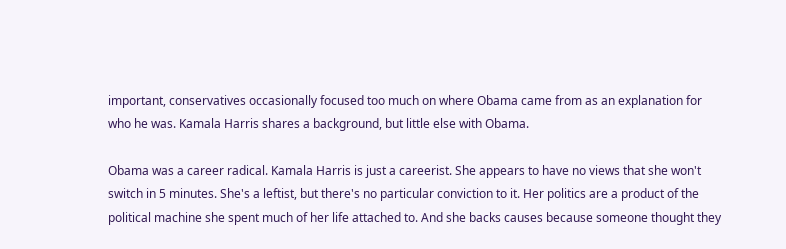important, conservatives occasionally focused too much on where Obama came from as an explanation for who he was. Kamala Harris shares a background, but little else with Obama.

Obama was a career radical. Kamala Harris is just a careerist. She appears to have no views that she won't switch in 5 minutes. She's a leftist, but there's no particular conviction to it. Her politics are a product of the political machine she spent much of her life attached to. And she backs causes because someone thought they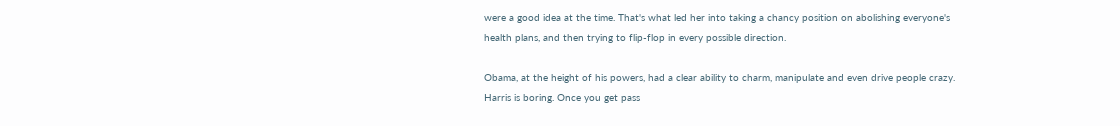were a good idea at the time. That's what led her into taking a chancy position on abolishing everyone's health plans, and then trying to flip-flop in every possible direction.

Obama, at the height of his powers, had a clear ability to charm, manipulate and even drive people crazy. Harris is boring. Once you get pass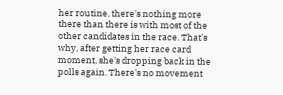her routine, there's nothing more there than there is with most of the other candidates in the race. That's why, after getting her race card moment, she's dropping back in the polls again. There's no movement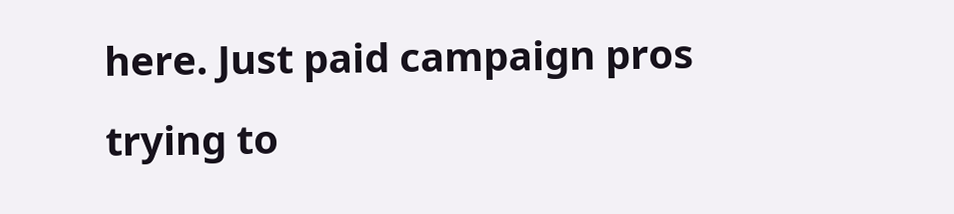here. Just paid campaign pros trying to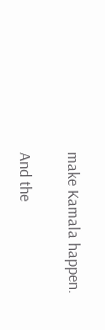make Kamala happen.

And the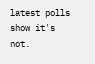latest polls show it's not.